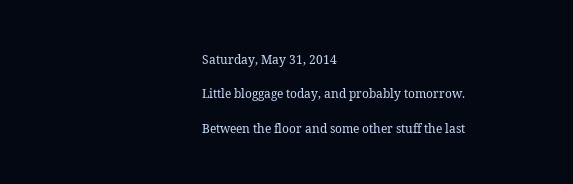Saturday, May 31, 2014

Little bloggage today, and probably tomorrow.

Between the floor and some other stuff the last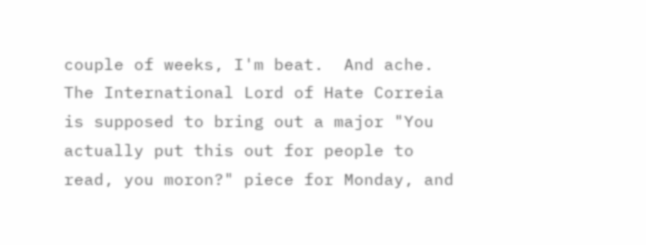couple of weeks, I'm beat.  And ache.  The International Lord of Hate Correia is supposed to bring out a major "You actually put this out for people to read, you moron?" piece for Monday, and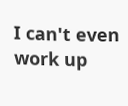I can't even work up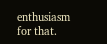enthusiasm for that.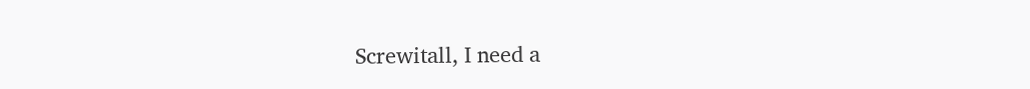Screwitall, I need a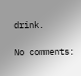drink.

No comments: